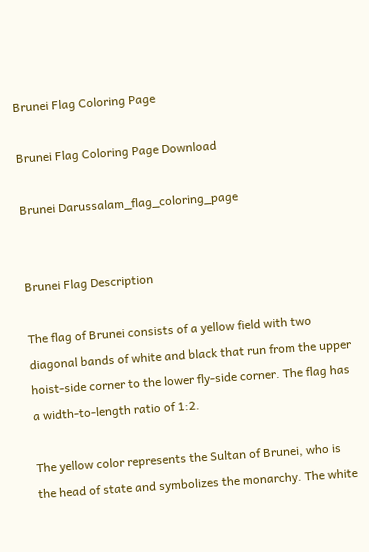Brunei Flag Coloring Page

Brunei Flag Coloring Page Download

Brunei Darussalam_flag_coloring_page


Brunei Flag Description

The flag of Brunei consists of a yellow field with two diagonal bands of white and black that run from the upper hoist-side corner to the lower fly-side corner. The flag has a width-to-length ratio of 1:2.

The yellow color represents the Sultan of Brunei, who is the head of state and symbolizes the monarchy. The white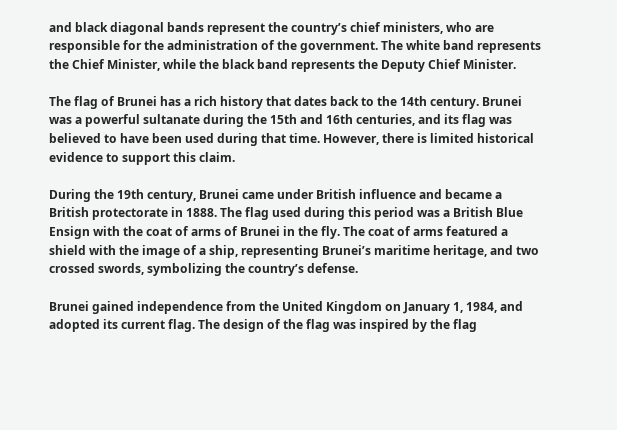and black diagonal bands represent the country’s chief ministers, who are responsible for the administration of the government. The white band represents the Chief Minister, while the black band represents the Deputy Chief Minister.

The flag of Brunei has a rich history that dates back to the 14th century. Brunei was a powerful sultanate during the 15th and 16th centuries, and its flag was believed to have been used during that time. However, there is limited historical evidence to support this claim.

During the 19th century, Brunei came under British influence and became a British protectorate in 1888. The flag used during this period was a British Blue Ensign with the coat of arms of Brunei in the fly. The coat of arms featured a shield with the image of a ship, representing Brunei’s maritime heritage, and two crossed swords, symbolizing the country’s defense.

Brunei gained independence from the United Kingdom on January 1, 1984, and adopted its current flag. The design of the flag was inspired by the flag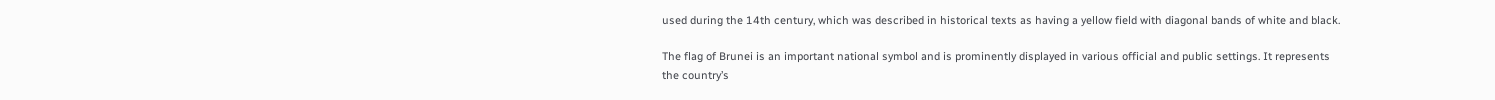used during the 14th century, which was described in historical texts as having a yellow field with diagonal bands of white and black.

The flag of Brunei is an important national symbol and is prominently displayed in various official and public settings. It represents the country’s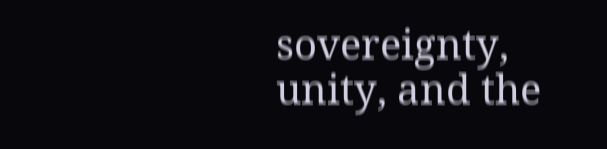sovereignty, unity, and the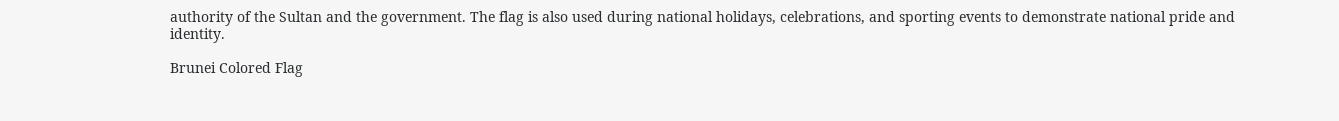authority of the Sultan and the government. The flag is also used during national holidays, celebrations, and sporting events to demonstrate national pride and identity.

Brunei Colored Flag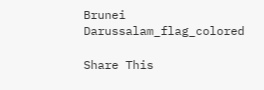Brunei Darussalam_flag_colored

Share This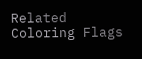Related Coloring Flags